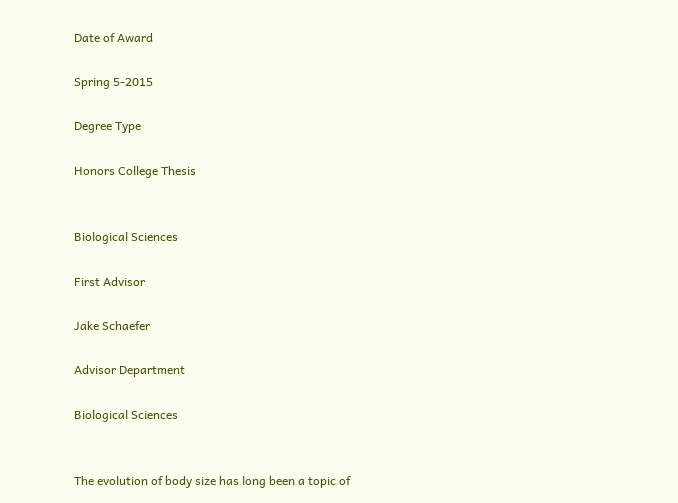Date of Award

Spring 5-2015

Degree Type

Honors College Thesis


Biological Sciences

First Advisor

Jake Schaefer

Advisor Department

Biological Sciences


The evolution of body size has long been a topic of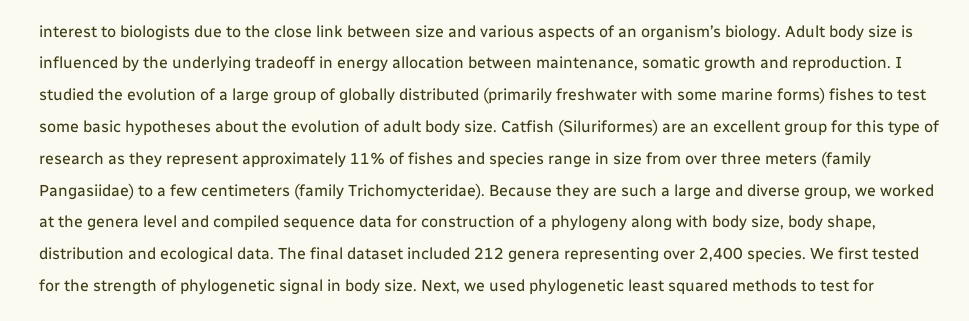interest to biologists due to the close link between size and various aspects of an organism’s biology. Adult body size is influenced by the underlying tradeoff in energy allocation between maintenance, somatic growth and reproduction. I studied the evolution of a large group of globally distributed (primarily freshwater with some marine forms) fishes to test some basic hypotheses about the evolution of adult body size. Catfish (Siluriformes) are an excellent group for this type of research as they represent approximately 11% of fishes and species range in size from over three meters (family Pangasiidae) to a few centimeters (family Trichomycteridae). Because they are such a large and diverse group, we worked at the genera level and compiled sequence data for construction of a phylogeny along with body size, body shape, distribution and ecological data. The final dataset included 212 genera representing over 2,400 species. We first tested for the strength of phylogenetic signal in body size. Next, we used phylogenetic least squared methods to test for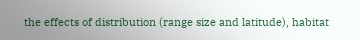the effects of distribution (range size and latitude), habitat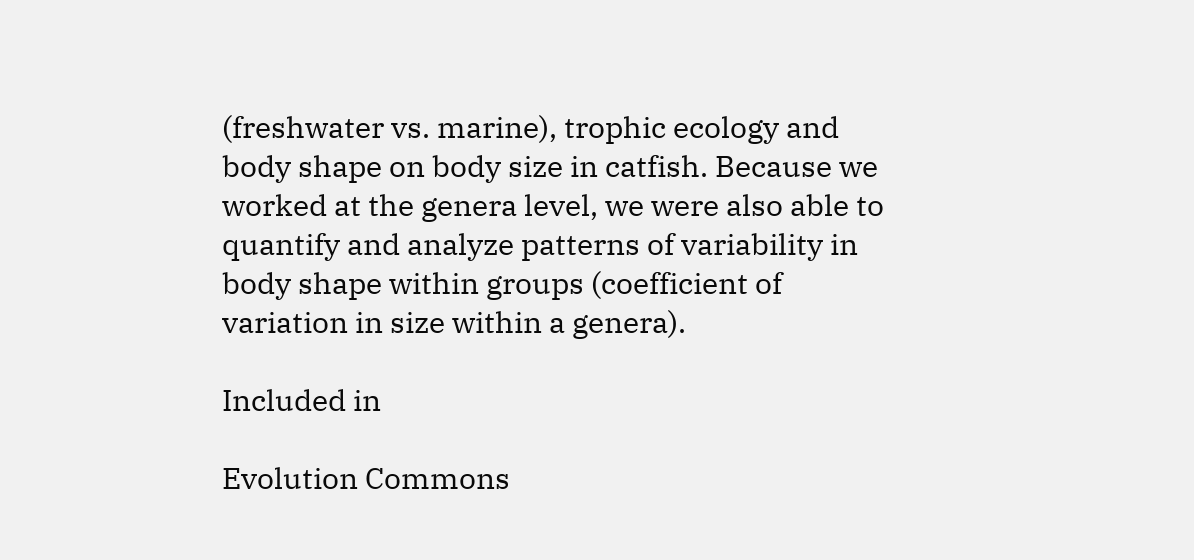(freshwater vs. marine), trophic ecology and body shape on body size in catfish. Because we worked at the genera level, we were also able to quantify and analyze patterns of variability in body shape within groups (coefficient of variation in size within a genera).

Included in

Evolution Commons